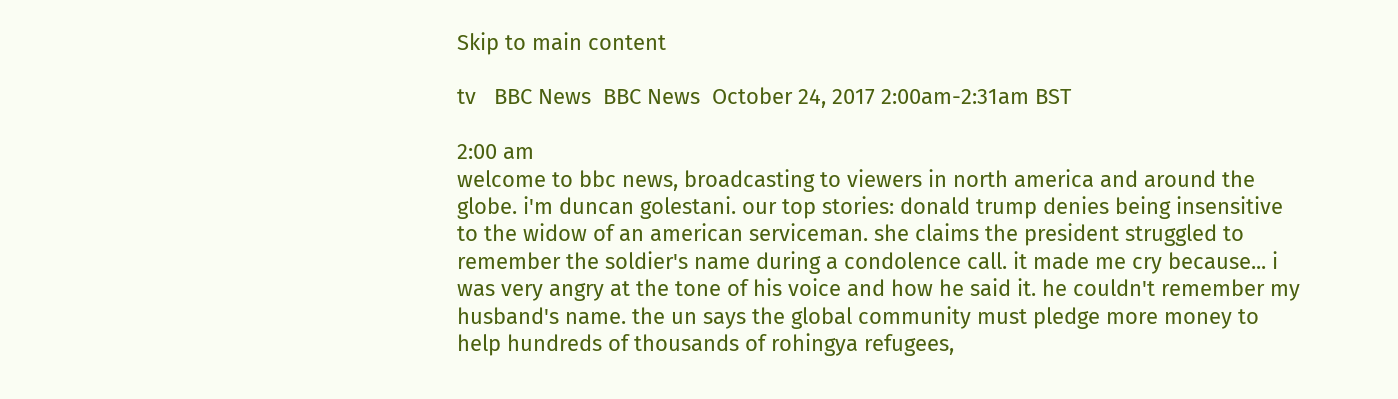Skip to main content

tv   BBC News  BBC News  October 24, 2017 2:00am-2:31am BST

2:00 am
welcome to bbc news, broadcasting to viewers in north america and around the globe. i'm duncan golestani. our top stories: donald trump denies being insensitive to the widow of an american serviceman. she claims the president struggled to remember the soldier's name during a condolence call. it made me cry because... i was very angry at the tone of his voice and how he said it. he couldn't remember my husband's name. the un says the global community must pledge more money to help hundreds of thousands of rohingya refugees,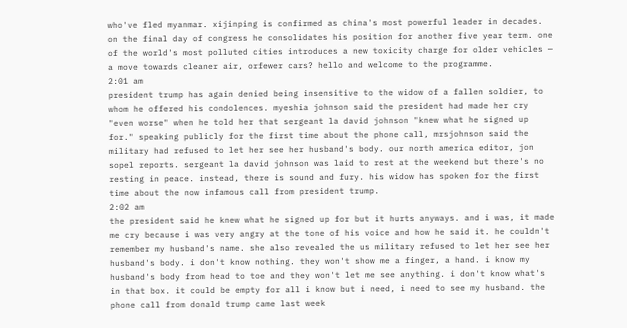who've fled myanmar. xijinping is confirmed as china's most powerful leader in decades. on the final day of congress he consolidates his position for another five year term. one of the world's most polluted cities introduces a new toxicity charge for older vehicles — a move towards cleaner air, orfewer cars? hello and welcome to the programme.
2:01 am
president trump has again denied being insensitive to the widow of a fallen soldier, to whom he offered his condolences. myeshia johnson said the president had made her cry "even worse" when he told her that sergeant la david johnson "knew what he signed up for." speaking publicly for the first time about the phone call, mrsjohnson said the military had refused to let her see her husband's body. our north america editor, jon sopel reports. sergeant la david johnson was laid to rest at the weekend but there's no resting in peace. instead, there is sound and fury. his widow has spoken for the first time about the now infamous call from president trump.
2:02 am
the president said he knew what he signed up for but it hurts anyways. and i was, it made me cry because i was very angry at the tone of his voice and how he said it. he couldn't remember my husband's name. she also revealed the us military refused to let her see her husband's body. i don't know nothing. they won't show me a finger, a hand. i know my husband's body from head to toe and they won't let me see anything. i don't know what's in that box. it could be empty for all i know but i need, i need to see my husband. the phone call from donald trump came last week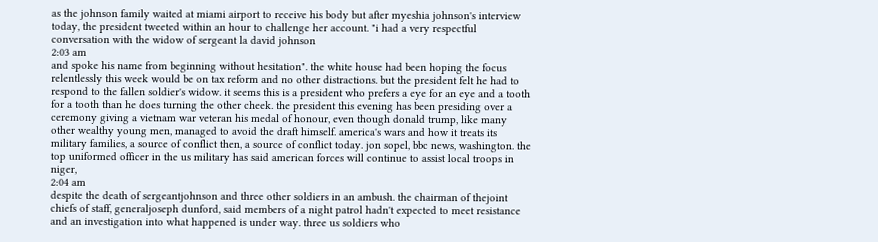as the johnson family waited at miami airport to receive his body but after myeshia johnson's interview today, the president tweeted within an hour to challenge her account. "i had a very respectful conversation with the widow of sergeant la david johnson
2:03 am
and spoke his name from beginning without hesitation". the white house had been hoping the focus relentlessly this week would be on tax reform and no other distractions. but the president felt he had to respond to the fallen soldier's widow. it seems this is a president who prefers a eye for an eye and a tooth for a tooth than he does turning the other cheek. the president this evening has been presiding over a ceremony giving a vietnam war veteran his medal of honour, even though donald trump, like many other wealthy young men, managed to avoid the draft himself. america's wars and how it treats its military families, a source of conflict then, a source of conflict today. jon sopel, bbc news, washington. the top uniformed officer in the us military has said american forces will continue to assist local troops in niger,
2:04 am
despite the death of sergeantjohnson and three other soldiers in an ambush. the chairman of thejoint chiefs of staff, generaljoseph dunford, said members of a night patrol hadn't expected to meet resistance and an investigation into what happened is under way. three us soldiers who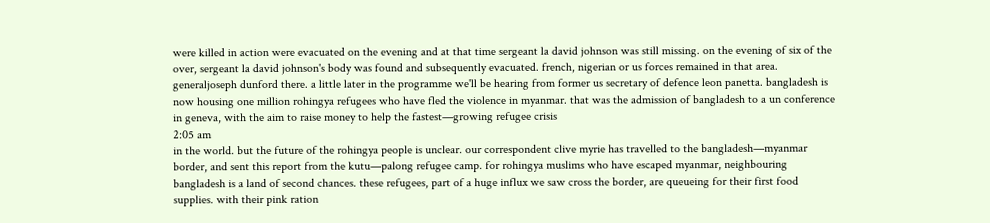were killed in action were evacuated on the evening and at that time sergeant la david johnson was still missing. on the evening of six of the over, sergeant la david johnson's body was found and subsequently evacuated. french, nigerian or us forces remained in that area. generaljoseph dunford there. a little later in the programme we'll be hearing from former us secretary of defence leon panetta. bangladesh is now housing one million rohingya refugees who have fled the violence in myanmar. that was the admission of bangladesh to a un conference in geneva, with the aim to raise money to help the fastest—growing refugee crisis
2:05 am
in the world. but the future of the rohingya people is unclear. our correspondent clive myrie has travelled to the bangladesh—myanmar border, and sent this report from the kutu—palong refugee camp. for rohingya muslims who have escaped myanmar, neighbouring bangladesh is a land of second chances. these refugees, part of a huge influx we saw cross the border, are queueing for their first food supplies. with their pink ration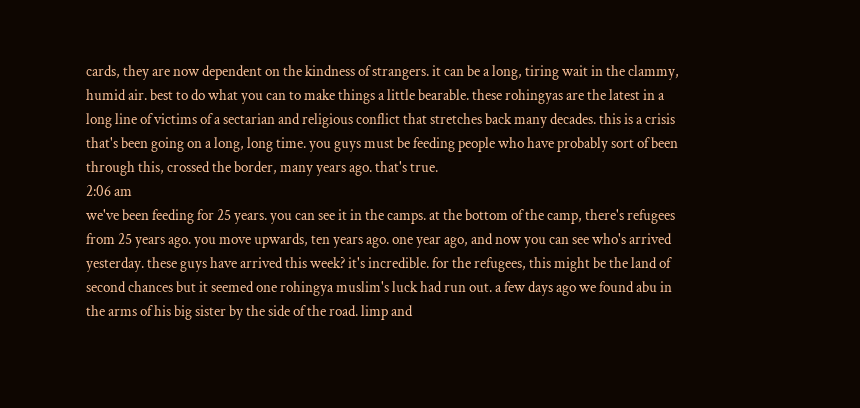cards, they are now dependent on the kindness of strangers. it can be a long, tiring wait in the clammy, humid air. best to do what you can to make things a little bearable. these rohingyas are the latest in a long line of victims of a sectarian and religious conflict that stretches back many decades. this is a crisis that's been going on a long, long time. you guys must be feeding people who have probably sort of been through this, crossed the border, many years ago. that's true.
2:06 am
we've been feeding for 25 years. you can see it in the camps. at the bottom of the camp, there's refugees from 25 years ago. you move upwards, ten years ago. one year ago, and now you can see who's arrived yesterday. these guys have arrived this week? it's incredible. for the refugees, this might be the land of second chances but it seemed one rohingya muslim's luck had run out. a few days ago we found abu in the arms of his big sister by the side of the road. limp and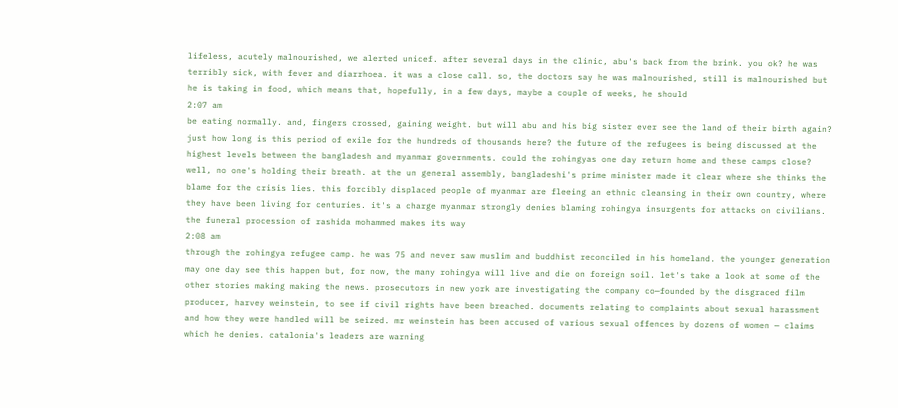lifeless, acutely malnourished, we alerted unicef. after several days in the clinic, abu's back from the brink. you ok? he was terribly sick, with fever and diarrhoea. it was a close call. so, the doctors say he was malnourished, still is malnourished but he is taking in food, which means that, hopefully, in a few days, maybe a couple of weeks, he should
2:07 am
be eating normally. and, fingers crossed, gaining weight. but will abu and his big sister ever see the land of their birth again? just how long is this period of exile for the hundreds of thousands here? the future of the refugees is being discussed at the highest levels between the bangladesh and myanmar governments. could the rohingyas one day return home and these camps close? well, no one's holding their breath. at the un general assembly, bangladeshi's prime minister made it clear where she thinks the blame for the crisis lies. this forcibly displaced people of myanmar are fleeing an ethnic cleansing in their own country, where they have been living for centuries. it's a charge myanmar strongly denies blaming rohingya insurgents for attacks on civilians. the funeral procession of rashida mohammed makes its way
2:08 am
through the rohingya refugee camp. he was 75 and never saw muslim and buddhist reconciled in his homeland. the younger generation may one day see this happen but, for now, the many rohingya will live and die on foreign soil. let's take a look at some of the other stories making making the news. prosecutors in new york are investigating the company co—founded by the disgraced film producer, harvey weinstein, to see if civil rights have been breached. documents relating to complaints about sexual harassment and how they were handled will be seized. mr weinstein has been accused of various sexual offences by dozens of women — claims which he denies. catalonia's leaders are warning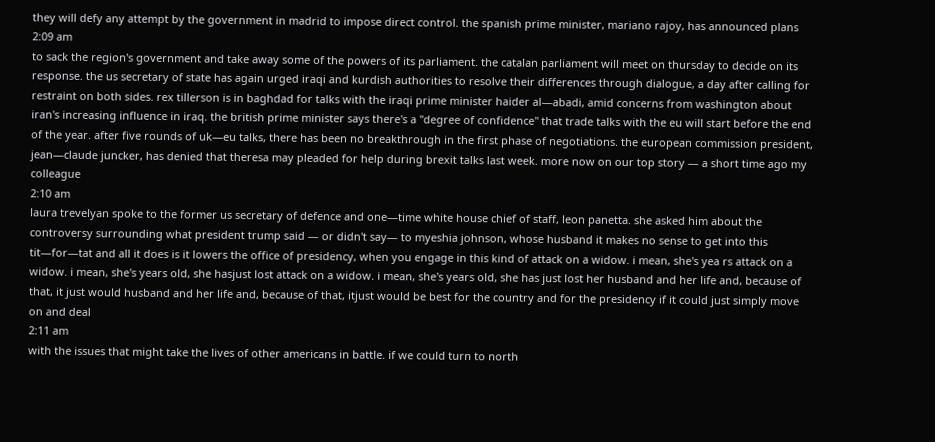they will defy any attempt by the government in madrid to impose direct control. the spanish prime minister, mariano rajoy, has announced plans
2:09 am
to sack the region's government and take away some of the powers of its parliament. the catalan parliament will meet on thursday to decide on its response. the us secretary of state has again urged iraqi and kurdish authorities to resolve their differences through dialogue, a day after calling for restraint on both sides. rex tillerson is in baghdad for talks with the iraqi prime minister haider al—abadi, amid concerns from washington about iran's increasing influence in iraq. the british prime minister says there's a "degree of confidence" that trade talks with the eu will start before the end of the year. after five rounds of uk—eu talks, there has been no breakthrough in the first phase of negotiations. the european commission president, jean—claude juncker, has denied that theresa may pleaded for help during brexit talks last week. more now on our top story — a short time ago my colleague
2:10 am
laura trevelyan spoke to the former us secretary of defence and one—time white house chief of staff, leon panetta. she asked him about the controversy surrounding what president trump said — or didn't say— to myeshia johnson, whose husband it makes no sense to get into this tit—for—tat and all it does is it lowers the office of presidency, when you engage in this kind of attack on a widow. i mean, she's yea rs attack on a widow. i mean, she's years old, she hasjust lost attack on a widow. i mean, she's years old, she has just lost her husband and her life and, because of that, it just would husband and her life and, because of that, itjust would be best for the country and for the presidency if it could just simply move on and deal
2:11 am
with the issues that might take the lives of other americans in battle. if we could turn to north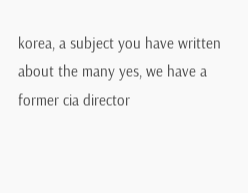korea, a subject you have written about the many yes, we have a former cia director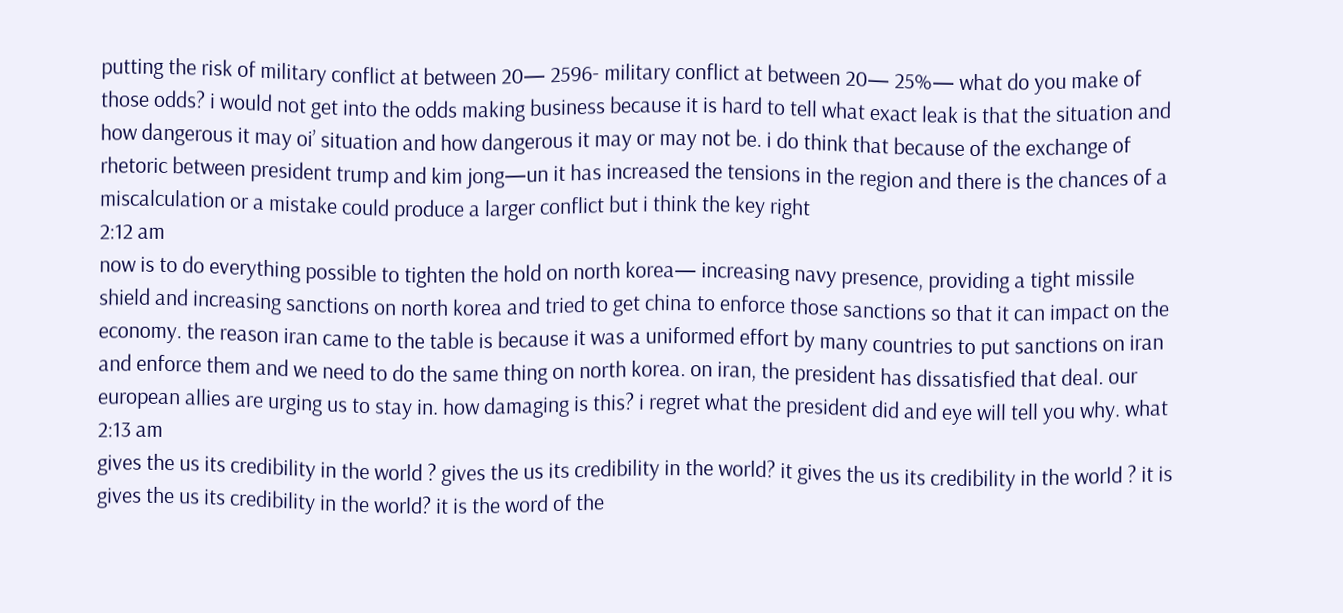putting the risk of military conflict at between 20— 2596- military conflict at between 20— 25%— what do you make of those odds? i would not get into the odds making business because it is hard to tell what exact leak is that the situation and how dangerous it may oi’ situation and how dangerous it may or may not be. i do think that because of the exchange of rhetoric between president trump and kim jong—un it has increased the tensions in the region and there is the chances of a miscalculation or a mistake could produce a larger conflict but i think the key right
2:12 am
now is to do everything possible to tighten the hold on north korea— increasing navy presence, providing a tight missile shield and increasing sanctions on north korea and tried to get china to enforce those sanctions so that it can impact on the economy. the reason iran came to the table is because it was a uniformed effort by many countries to put sanctions on iran and enforce them and we need to do the same thing on north korea. on iran, the president has dissatisfied that deal. our european allies are urging us to stay in. how damaging is this? i regret what the president did and eye will tell you why. what
2:13 am
gives the us its credibility in the world ? gives the us its credibility in the world? it gives the us its credibility in the world ? it is gives the us its credibility in the world? it is the word of the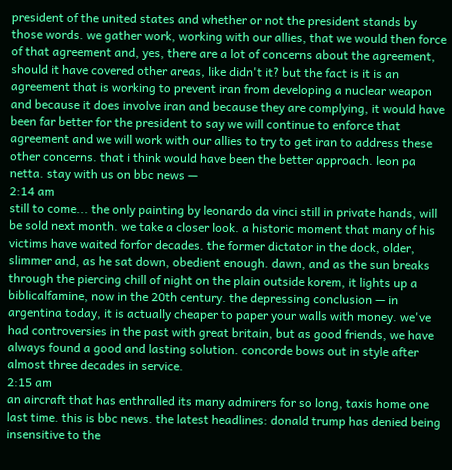president of the united states and whether or not the president stands by those words. we gather work, working with our allies, that we would then force of that agreement and, yes, there are a lot of concerns about the agreement, should it have covered other areas, like didn't it? but the fact is it is an agreement that is working to prevent iran from developing a nuclear weapon and because it does involve iran and because they are complying, it would have been far better for the president to say we will continue to enforce that agreement and we will work with our allies to try to get iran to address these other concerns. that i think would have been the better approach. leon pa netta. stay with us on bbc news —
2:14 am
still to come... the only painting by leonardo da vinci still in private hands, will be sold next month. we take a closer look. a historic moment that many of his victims have waited forfor decades. the former dictator in the dock, older, slimmer and, as he sat down, obedient enough. dawn, and as the sun breaks through the piercing chill of night on the plain outside korem, it lights up a biblicalfamine, now in the 20th century. the depressing conclusion — in argentina today, it is actually cheaper to paper your walls with money. we've had controversies in the past with great britain, but as good friends, we have always found a good and lasting solution. concorde bows out in style after almost three decades in service.
2:15 am
an aircraft that has enthralled its many admirers for so long, taxis home one last time. this is bbc news. the latest headlines: donald trump has denied being insensitive to the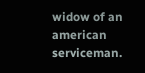widow of an american serviceman.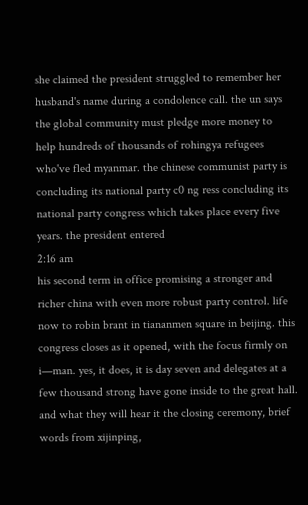she claimed the president struggled to remember her husband's name during a condolence call. the un says the global community must pledge more money to help hundreds of thousands of rohingya refugees who've fled myanmar. the chinese communist party is concluding its national party c0 ng ress concluding its national party congress which takes place every five years. the president entered
2:16 am
his second term in office promising a stronger and richer china with even more robust party control. life now to robin brant in tiananmen square in beijing. this congress closes as it opened, with the focus firmly on i—man. yes, it does, it is day seven and delegates at a few thousand strong have gone inside to the great hall. and what they will hear it the closing ceremony, brief words from xijinping,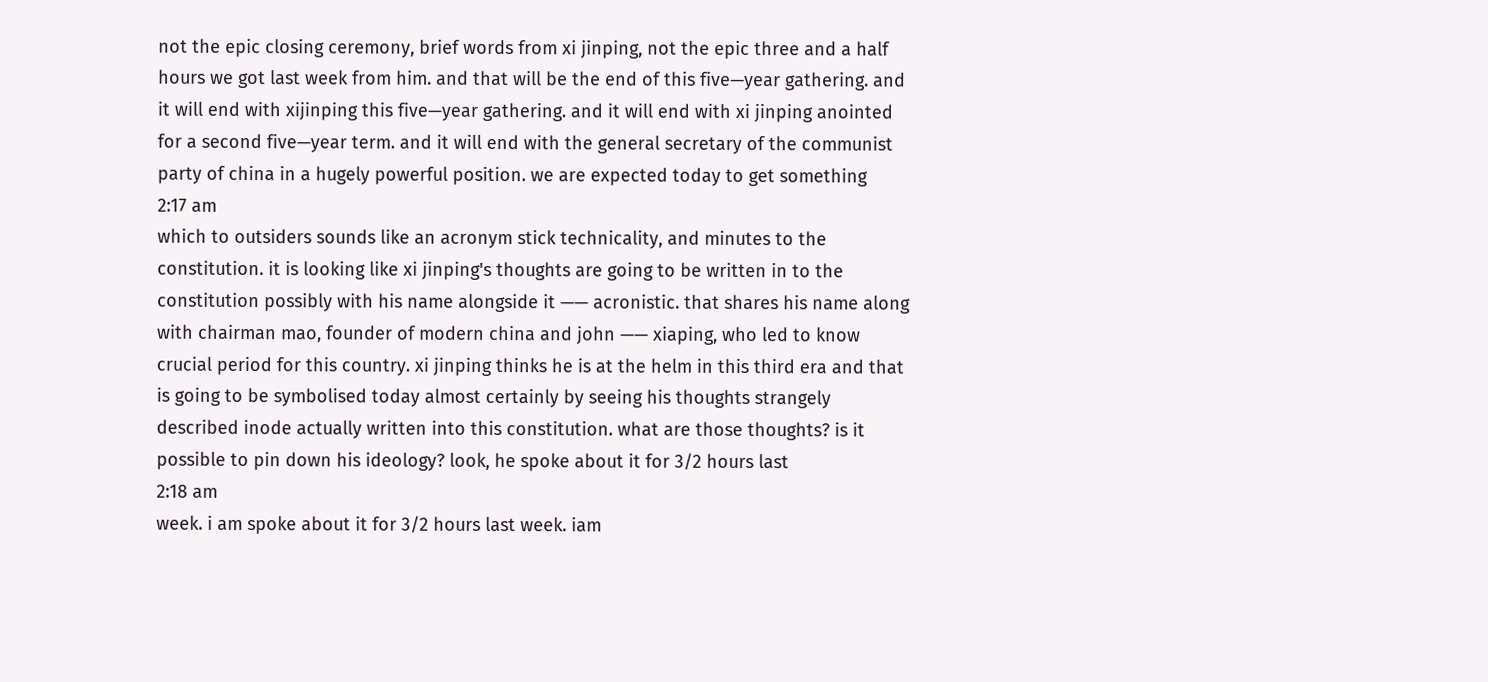not the epic closing ceremony, brief words from xi jinping, not the epic three and a half hours we got last week from him. and that will be the end of this five—year gathering. and it will end with xijinping this five—year gathering. and it will end with xi jinping anointed for a second five—year term. and it will end with the general secretary of the communist party of china in a hugely powerful position. we are expected today to get something
2:17 am
which to outsiders sounds like an acronym stick technicality, and minutes to the constitution. it is looking like xi jinping's thoughts are going to be written in to the constitution possibly with his name alongside it —— acronistic. that shares his name along with chairman mao, founder of modern china and john —— xiaping, who led to know crucial period for this country. xi jinping thinks he is at the helm in this third era and that is going to be symbolised today almost certainly by seeing his thoughts strangely described inode actually written into this constitution. what are those thoughts? is it possible to pin down his ideology? look, he spoke about it for 3/2 hours last
2:18 am
week. i am spoke about it for 3/2 hours last week. iam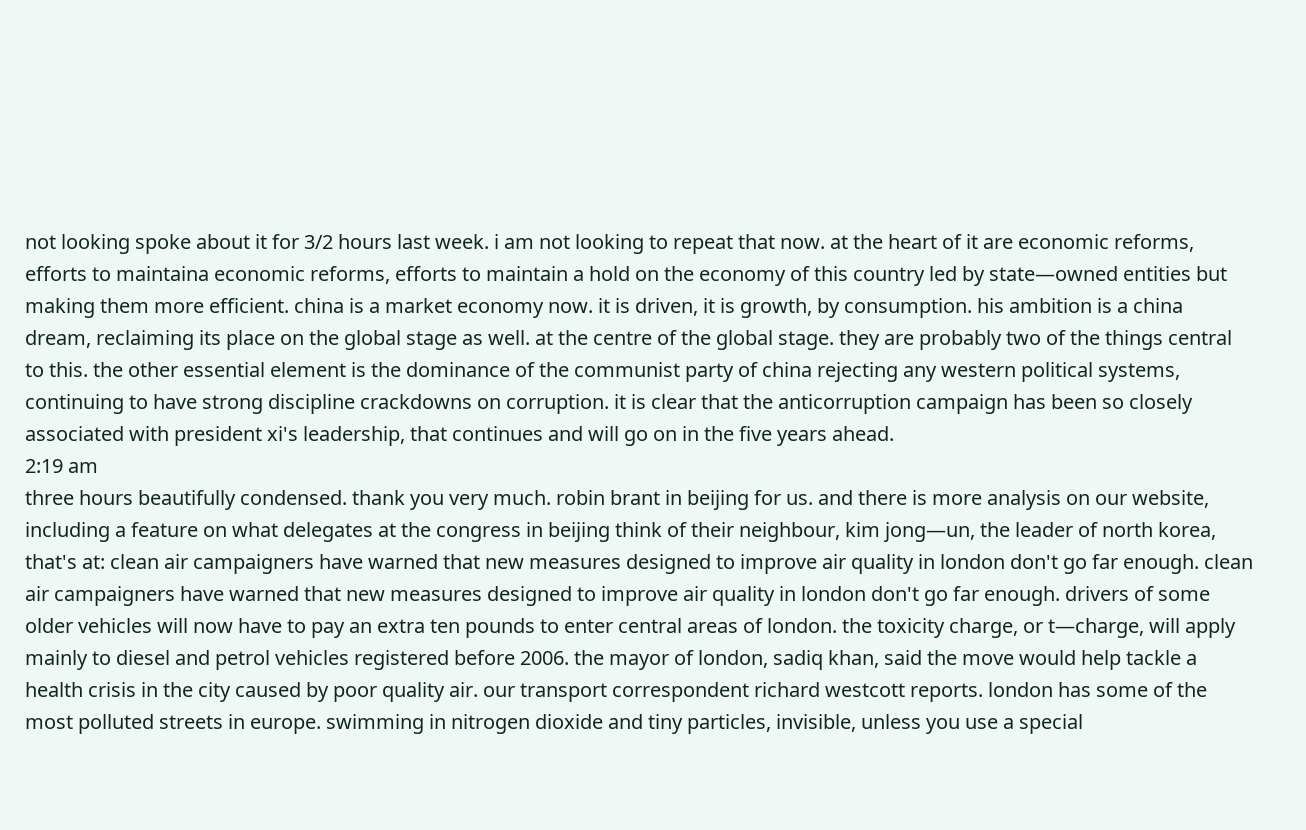not looking spoke about it for 3/2 hours last week. i am not looking to repeat that now. at the heart of it are economic reforms, efforts to maintaina economic reforms, efforts to maintain a hold on the economy of this country led by state—owned entities but making them more efficient. china is a market economy now. it is driven, it is growth, by consumption. his ambition is a china dream, reclaiming its place on the global stage as well. at the centre of the global stage. they are probably two of the things central to this. the other essential element is the dominance of the communist party of china rejecting any western political systems, continuing to have strong discipline crackdowns on corruption. it is clear that the anticorruption campaign has been so closely associated with president xi's leadership, that continues and will go on in the five years ahead.
2:19 am
three hours beautifully condensed. thank you very much. robin brant in beijing for us. and there is more analysis on our website, including a feature on what delegates at the congress in beijing think of their neighbour, kim jong—un, the leader of north korea, that's at: clean air campaigners have warned that new measures designed to improve air quality in london don't go far enough. clean air campaigners have warned that new measures designed to improve air quality in london don't go far enough. drivers of some older vehicles will now have to pay an extra ten pounds to enter central areas of london. the toxicity charge, or t—charge, will apply mainly to diesel and petrol vehicles registered before 2006. the mayor of london, sadiq khan, said the move would help tackle a health crisis in the city caused by poor quality air. our transport correspondent richard westcott reports. london has some of the most polluted streets in europe. swimming in nitrogen dioxide and tiny particles, invisible, unless you use a special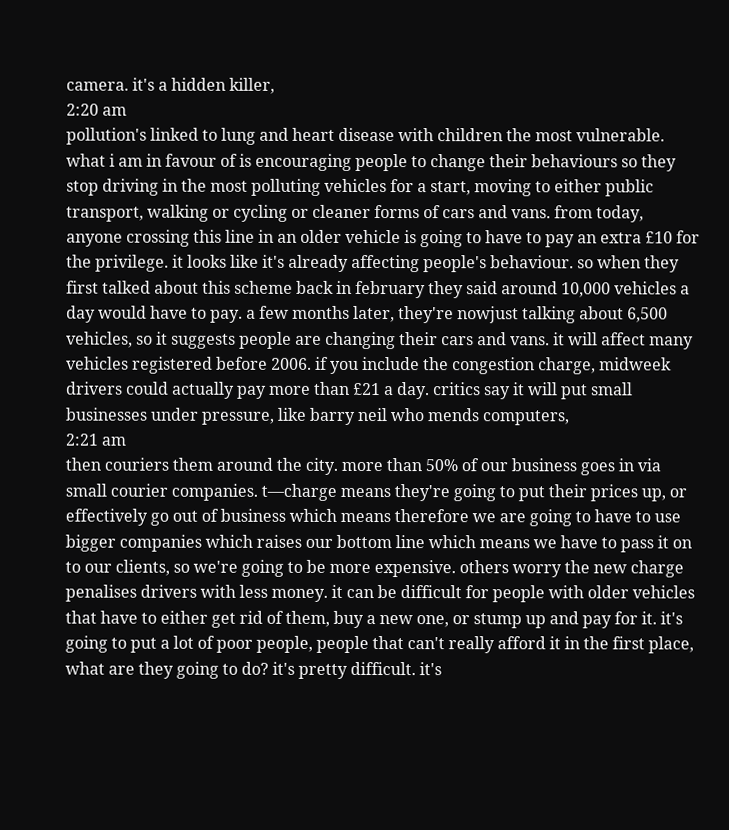camera. it's a hidden killer,
2:20 am
pollution's linked to lung and heart disease with children the most vulnerable. what i am in favour of is encouraging people to change their behaviours so they stop driving in the most polluting vehicles for a start, moving to either public transport, walking or cycling or cleaner forms of cars and vans. from today, anyone crossing this line in an older vehicle is going to have to pay an extra £10 for the privilege. it looks like it's already affecting people's behaviour. so when they first talked about this scheme back in february they said around 10,000 vehicles a day would have to pay. a few months later, they're nowjust talking about 6,500 vehicles, so it suggests people are changing their cars and vans. it will affect many vehicles registered before 2006. if you include the congestion charge, midweek drivers could actually pay more than £21 a day. critics say it will put small businesses under pressure, like barry neil who mends computers,
2:21 am
then couriers them around the city. more than 50% of our business goes in via small courier companies. t—charge means they're going to put their prices up, or effectively go out of business which means therefore we are going to have to use bigger companies which raises our bottom line which means we have to pass it on to our clients, so we're going to be more expensive. others worry the new charge penalises drivers with less money. it can be difficult for people with older vehicles that have to either get rid of them, buy a new one, or stump up and pay for it. it's going to put a lot of poor people, people that can't really afford it in the first place, what are they going to do? it's pretty difficult. it's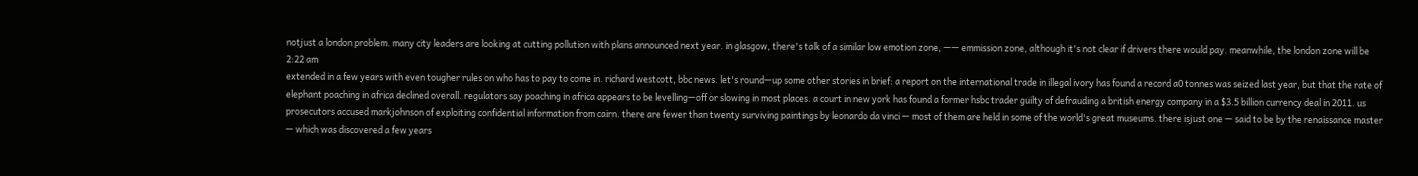notjust a london problem. many city leaders are looking at cutting pollution with plans announced next year. in glasgow, there's talk of a similar low emotion zone, —— emmission zone, although it's not clear if drivers there would pay. meanwhile, the london zone will be
2:22 am
extended in a few years with even tougher rules on who has to pay to come in. richard westcott, bbc news. let's round—up some other stories in brief: a report on the international trade in illegal ivory has found a record a0 tonnes was seized last year, but that the rate of elephant poaching in africa declined overall. regulators say poaching in africa appears to be levelling—off or slowing in most places. a court in new york has found a former hsbc trader guilty of defrauding a british energy company in a $3.5 billion currency deal in 2011. us prosecutors accused markjohnson of exploiting confidential information from cairn. there are fewer than twenty surviving paintings by leonardo da vinci — most of them are held in some of the world's great museums. there isjust one — said to be by the renaissance master — which was discovered a few years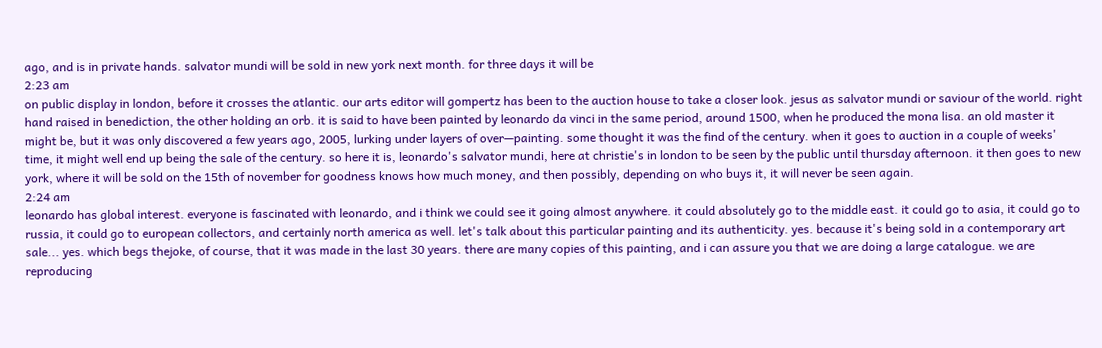ago, and is in private hands. salvator mundi will be sold in new york next month. for three days it will be
2:23 am
on public display in london, before it crosses the atlantic. our arts editor will gompertz has been to the auction house to take a closer look. jesus as salvator mundi or saviour of the world. right hand raised in benediction, the other holding an orb. it is said to have been painted by leonardo da vinci in the same period, around 1500, when he produced the mona lisa. an old master it might be, but it was only discovered a few years ago, 2005, lurking under layers of over—painting. some thought it was the find of the century. when it goes to auction in a couple of weeks' time, it might well end up being the sale of the century. so here it is, leonardo's salvator mundi, here at christie's in london to be seen by the public until thursday afternoon. it then goes to new york, where it will be sold on the 15th of november for goodness knows how much money, and then possibly, depending on who buys it, it will never be seen again.
2:24 am
leonardo has global interest. everyone is fascinated with leonardo, and i think we could see it going almost anywhere. it could absolutely go to the middle east. it could go to asia, it could go to russia, it could go to european collectors, and certainly north america as well. let's talk about this particular painting and its authenticity. yes. because it's being sold in a contemporary art sale... yes. which begs thejoke, of course, that it was made in the last 30 years. there are many copies of this painting, and i can assure you that we are doing a large catalogue. we are reproducing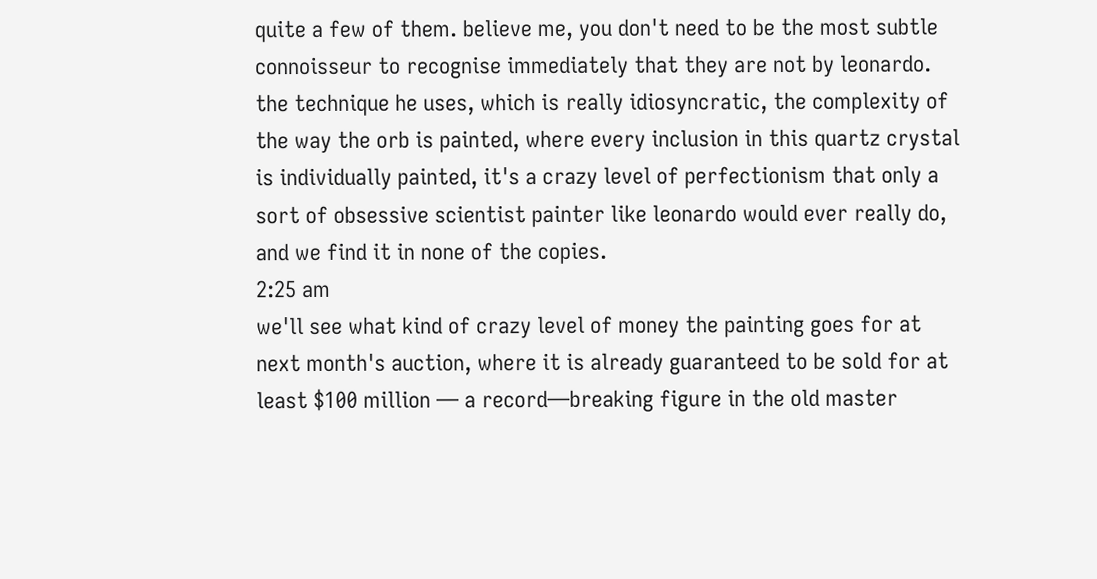quite a few of them. believe me, you don't need to be the most subtle connoisseur to recognise immediately that they are not by leonardo. the technique he uses, which is really idiosyncratic, the complexity of the way the orb is painted, where every inclusion in this quartz crystal is individually painted, it's a crazy level of perfectionism that only a sort of obsessive scientist painter like leonardo would ever really do, and we find it in none of the copies.
2:25 am
we'll see what kind of crazy level of money the painting goes for at next month's auction, where it is already guaranteed to be sold for at least $100 million — a record—breaking figure in the old master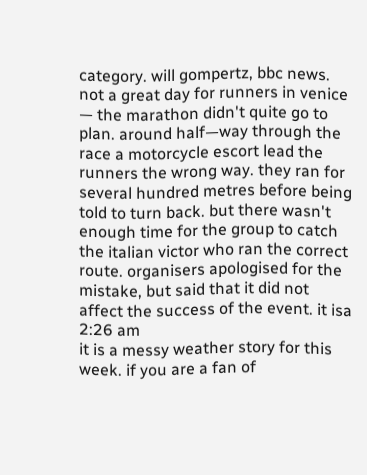category. will gompertz, bbc news. not a great day for runners in venice — the marathon didn't quite go to plan. around half—way through the race a motorcycle escort lead the runners the wrong way. they ran for several hundred metres before being told to turn back. but there wasn't enough time for the group to catch the italian victor who ran the correct route. organisers apologised for the mistake, but said that it did not affect the success of the event. it isa
2:26 am
it is a messy weather story for this week. if you are a fan of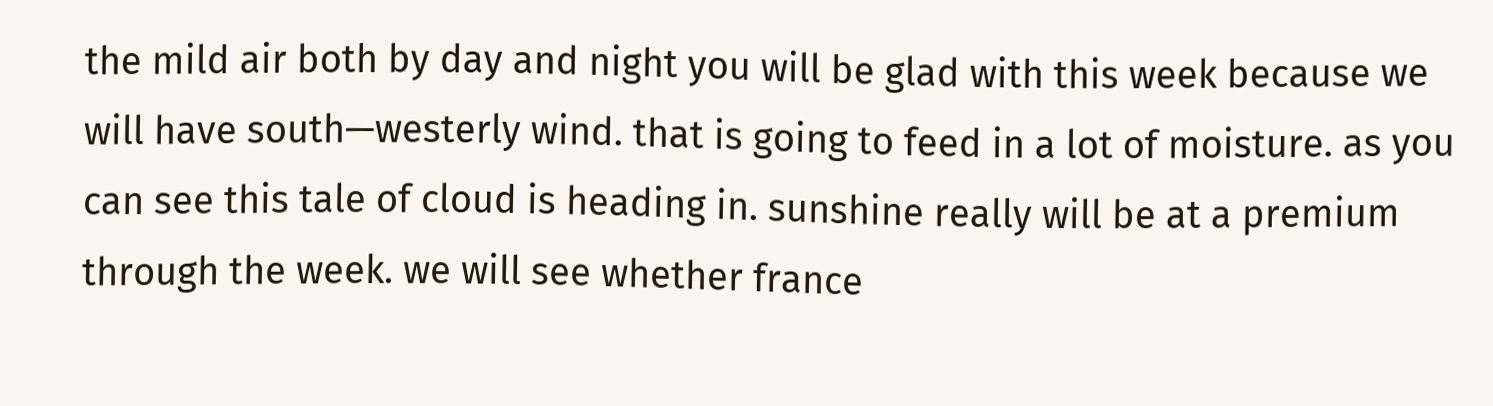the mild air both by day and night you will be glad with this week because we will have south—westerly wind. that is going to feed in a lot of moisture. as you can see this tale of cloud is heading in. sunshine really will be at a premium through the week. we will see whether france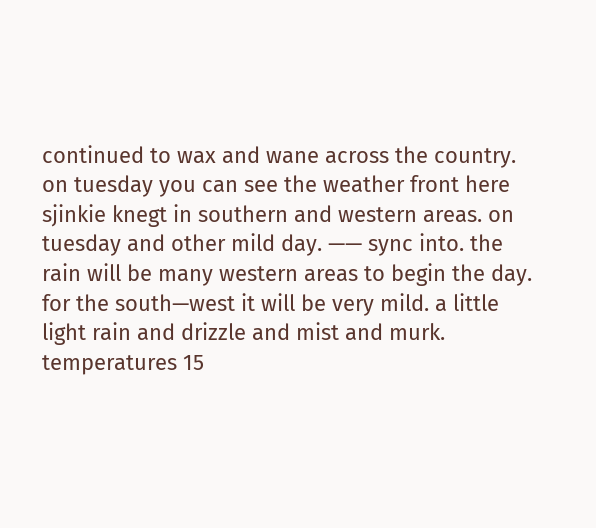continued to wax and wane across the country. on tuesday you can see the weather front here sjinkie knegt in southern and western areas. on tuesday and other mild day. —— sync into. the rain will be many western areas to begin the day. for the south—west it will be very mild. a little light rain and drizzle and mist and murk. temperatures 15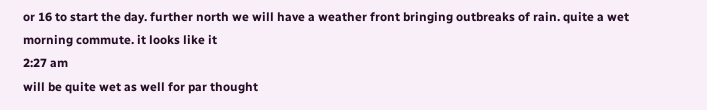or 16 to start the day. further north we will have a weather front bringing outbreaks of rain. quite a wet morning commute. it looks like it
2:27 am
will be quite wet as well for par thought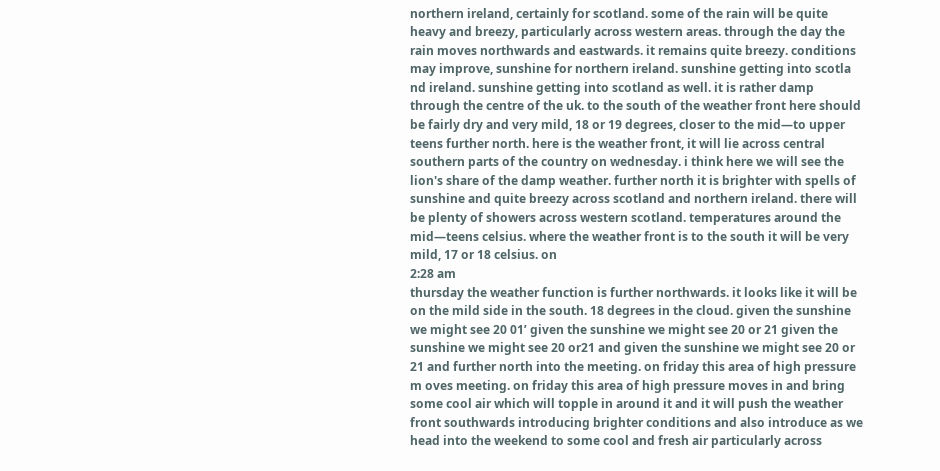northern ireland, certainly for scotland. some of the rain will be quite heavy and breezy, particularly across western areas. through the day the rain moves northwards and eastwards. it remains quite breezy. conditions may improve, sunshine for northern ireland. sunshine getting into scotla nd ireland. sunshine getting into scotland as well. it is rather damp through the centre of the uk. to the south of the weather front here should be fairly dry and very mild, 18 or 19 degrees, closer to the mid—to upper teens further north. here is the weather front, it will lie across central southern parts of the country on wednesday. i think here we will see the lion's share of the damp weather. further north it is brighter with spells of sunshine and quite breezy across scotland and northern ireland. there will be plenty of showers across western scotland. temperatures around the mid—teens celsius. where the weather front is to the south it will be very mild, 17 or 18 celsius. on
2:28 am
thursday the weather function is further northwards. it looks like it will be on the mild side in the south. 18 degrees in the cloud. given the sunshine we might see 20 01’ given the sunshine we might see 20 or 21 given the sunshine we might see 20 or21 and given the sunshine we might see 20 or 21 and further north into the meeting. on friday this area of high pressure m oves meeting. on friday this area of high pressure moves in and bring some cool air which will topple in around it and it will push the weather front southwards introducing brighter conditions and also introduce as we head into the weekend to some cool and fresh air particularly across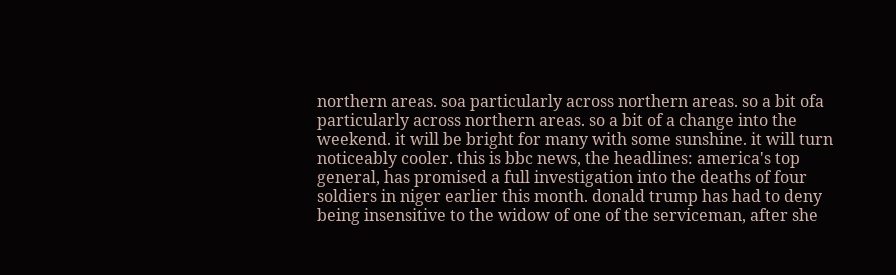northern areas. soa particularly across northern areas. so a bit ofa particularly across northern areas. so a bit of a change into the weekend. it will be bright for many with some sunshine. it will turn noticeably cooler. this is bbc news, the headlines: america's top general, has promised a full investigation into the deaths of four soldiers in niger earlier this month. donald trump has had to deny being insensitive to the widow of one of the serviceman, after she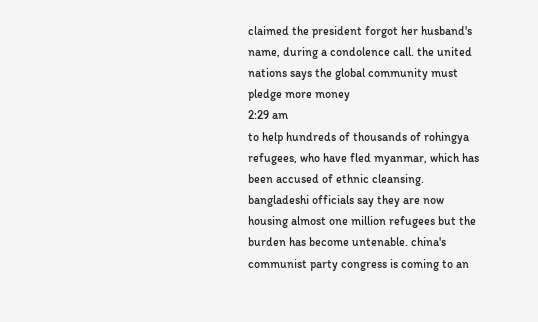claimed the president forgot her husband's name, during a condolence call. the united nations says the global community must pledge more money
2:29 am
to help hundreds of thousands of rohingya refugees, who have fled myanmar, which has been accused of ethnic cleansing. bangladeshi officials say they are now housing almost one million refugees but the burden has become untenable. china's communist party congress is coming to an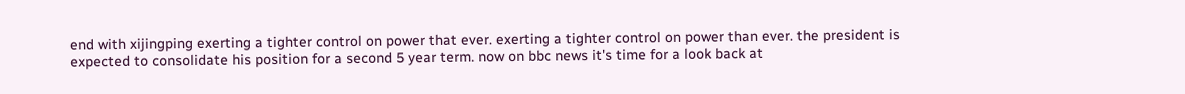end with xijingping exerting a tighter control on power that ever. exerting a tighter control on power than ever. the president is expected to consolidate his position for a second 5 year term. now on bbc news it's time for a look back at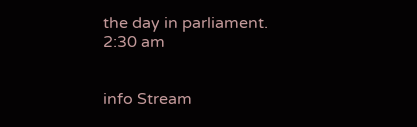the day in parliament.
2:30 am


info Stream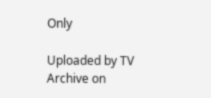Only

Uploaded by TV Archive on